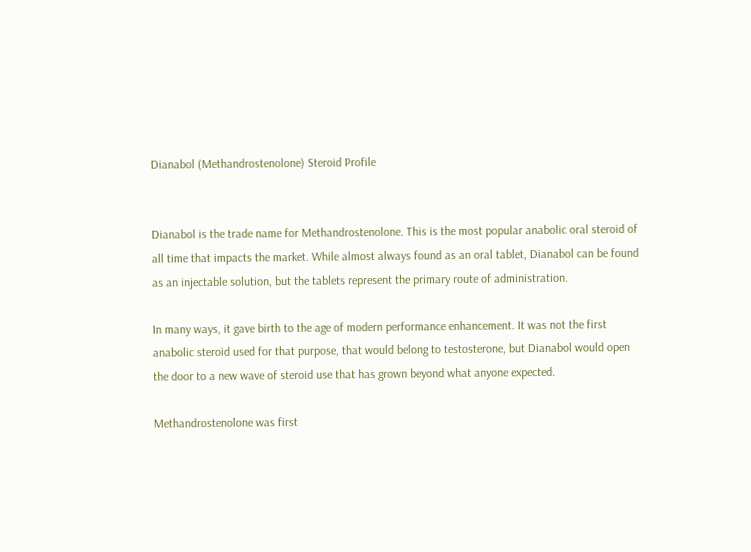Dianabol (Methandrostenolone) Steroid Profile


Dianabol is the trade name for Methandrostenolone. This is the most popular anabolic oral steroid of all time that impacts the market. While almost always found as an oral tablet, Dianabol can be found as an injectable solution, but the tablets represent the primary route of administration.

In many ways, it gave birth to the age of modern performance enhancement. It was not the first anabolic steroid used for that purpose, that would belong to testosterone, but Dianabol would open the door to a new wave of steroid use that has grown beyond what anyone expected.

Methandrostenolone was first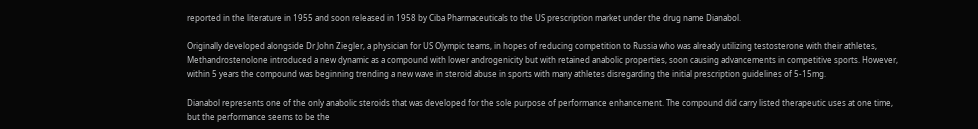reported in the literature in 1955 and soon released in 1958 by Ciba Pharmaceuticals to the US prescription market under the drug name Dianabol.

Originally developed alongside Dr John Ziegler, a physician for US Olympic teams, in hopes of reducing competition to Russia who was already utilizing testosterone with their athletes, Methandrostenolone introduced a new dynamic as a compound with lower androgenicity but with retained anabolic properties, soon causing advancements in competitive sports. However, within 5 years the compound was beginning trending a new wave in steroid abuse in sports with many athletes disregarding the initial prescription guidelines of 5-15mg.

Dianabol represents one of the only anabolic steroids that was developed for the sole purpose of performance enhancement. The compound did carry listed therapeutic uses at one time, but the performance seems to be the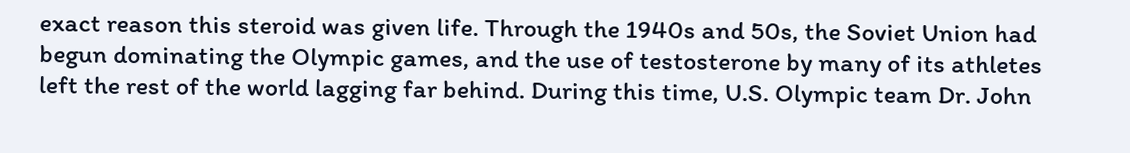exact reason this steroid was given life. Through the 1940s and 50s, the Soviet Union had begun dominating the Olympic games, and the use of testosterone by many of its athletes left the rest of the world lagging far behind. During this time, U.S. Olympic team Dr. John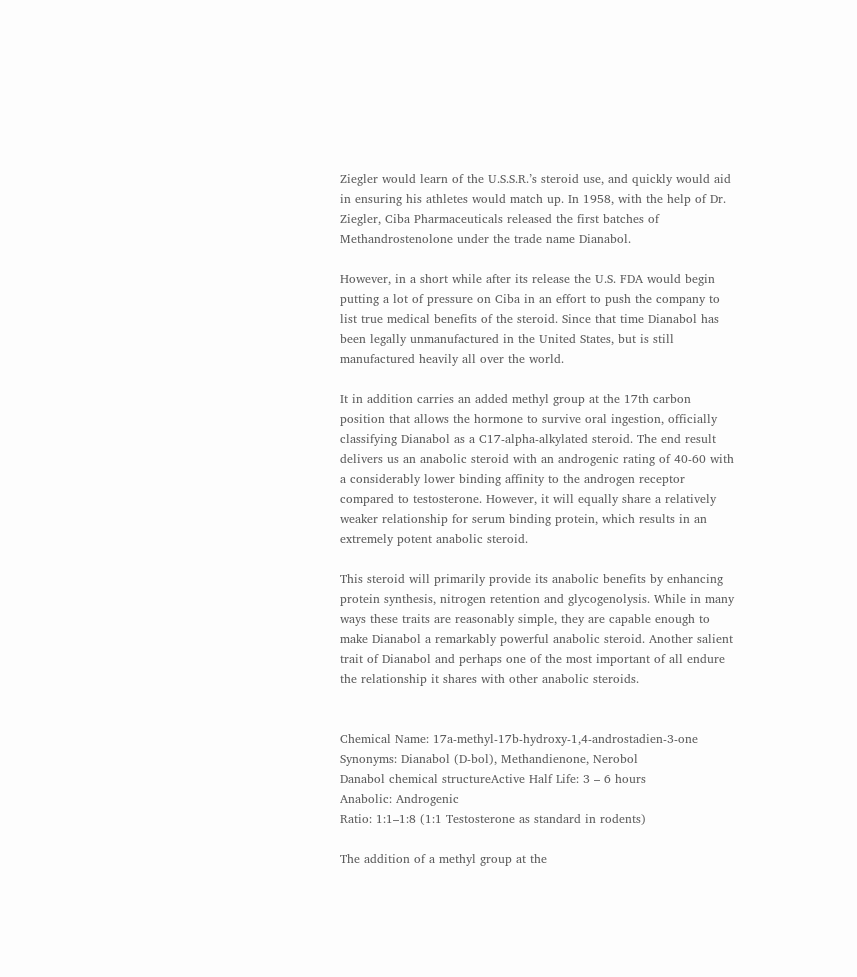Ziegler would learn of the U.S.S.R.’s steroid use, and quickly would aid in ensuring his athletes would match up. In 1958, with the help of Dr. Ziegler, Ciba Pharmaceuticals released the first batches of Methandrostenolone under the trade name Dianabol.

However, in a short while after its release the U.S. FDA would begin putting a lot of pressure on Ciba in an effort to push the company to list true medical benefits of the steroid. Since that time Dianabol has been legally unmanufactured in the United States, but is still manufactured heavily all over the world.

It in addition carries an added methyl group at the 17th carbon position that allows the hormone to survive oral ingestion, officially classifying Dianabol as a C17-alpha-alkylated steroid. The end result delivers us an anabolic steroid with an androgenic rating of 40-60 with a considerably lower binding affinity to the androgen receptor compared to testosterone. However, it will equally share a relatively weaker relationship for serum binding protein, which results in an extremely potent anabolic steroid.

This steroid will primarily provide its anabolic benefits by enhancing protein synthesis, nitrogen retention and glycogenolysis. While in many ways these traits are reasonably simple, they are capable enough to make Dianabol a remarkably powerful anabolic steroid. Another salient trait of Dianabol and perhaps one of the most important of all endure the relationship it shares with other anabolic steroids.


Chemical Name: 17a-methyl-17b-hydroxy-1,4-androstadien-3-one
Synonyms: Dianabol (D-bol), Methandienone, Nerobol
Danabol chemical structureActive Half Life: 3 – 6 hours
Anabolic: Androgenic
Ratio: 1:1–1:8 (1:1 Testosterone as standard in rodents)

The addition of a methyl group at the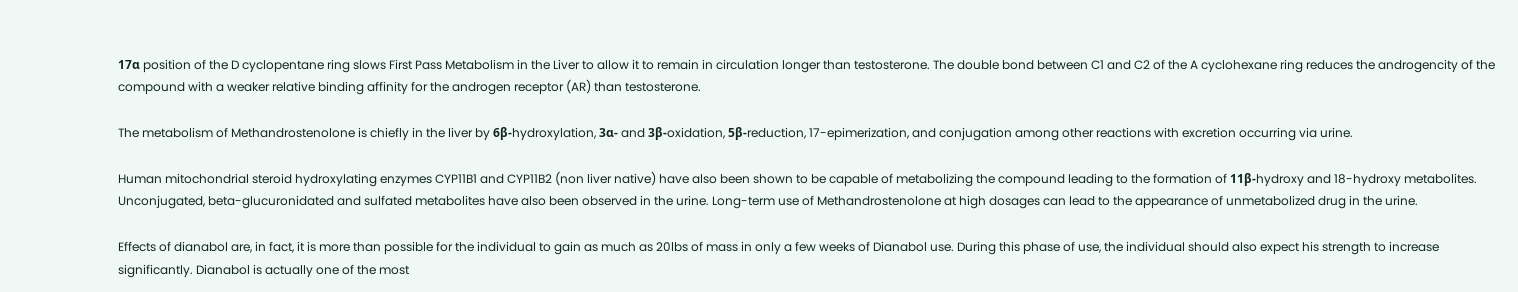17α position of the D cyclopentane ring slows First Pass Metabolism in the Liver to allow it to remain in circulation longer than testosterone. The double bond between C1 and C2 of the A cyclohexane ring reduces the androgencity of the compound with a weaker relative binding affinity for the androgen receptor (AR) than testosterone.

The metabolism of Methandrostenolone is chiefly in the liver by 6β-hydroxylation, 3α- and 3β-oxidation, 5β-reduction, 17-epimerization, and conjugation among other reactions with excretion occurring via urine.

Human mitochondrial steroid hydroxylating enzymes CYP11B1 and CYP11B2 (non liver native) have also been shown to be capable of metabolizing the compound leading to the formation of 11β-hydroxy and 18-hydroxy metabolites. Unconjugated, beta-glucuronidated and sulfated metabolites have also been observed in the urine. Long-term use of Methandrostenolone at high dosages can lead to the appearance of unmetabolized drug in the urine.

Effects of dianabol are, in fact, it is more than possible for the individual to gain as much as 20lbs of mass in only a few weeks of Dianabol use. During this phase of use, the individual should also expect his strength to increase significantly. Dianabol is actually one of the most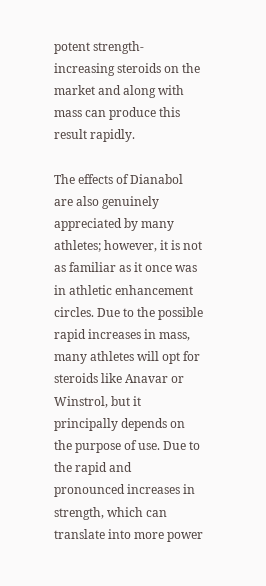potent strength-increasing steroids on the market and along with mass can produce this result rapidly.

The effects of Dianabol are also genuinely appreciated by many athletes; however, it is not as familiar as it once was in athletic enhancement circles. Due to the possible rapid increases in mass, many athletes will opt for steroids like Anavar or Winstrol, but it principally depends on the purpose of use. Due to the rapid and pronounced increases in strength, which can translate into more power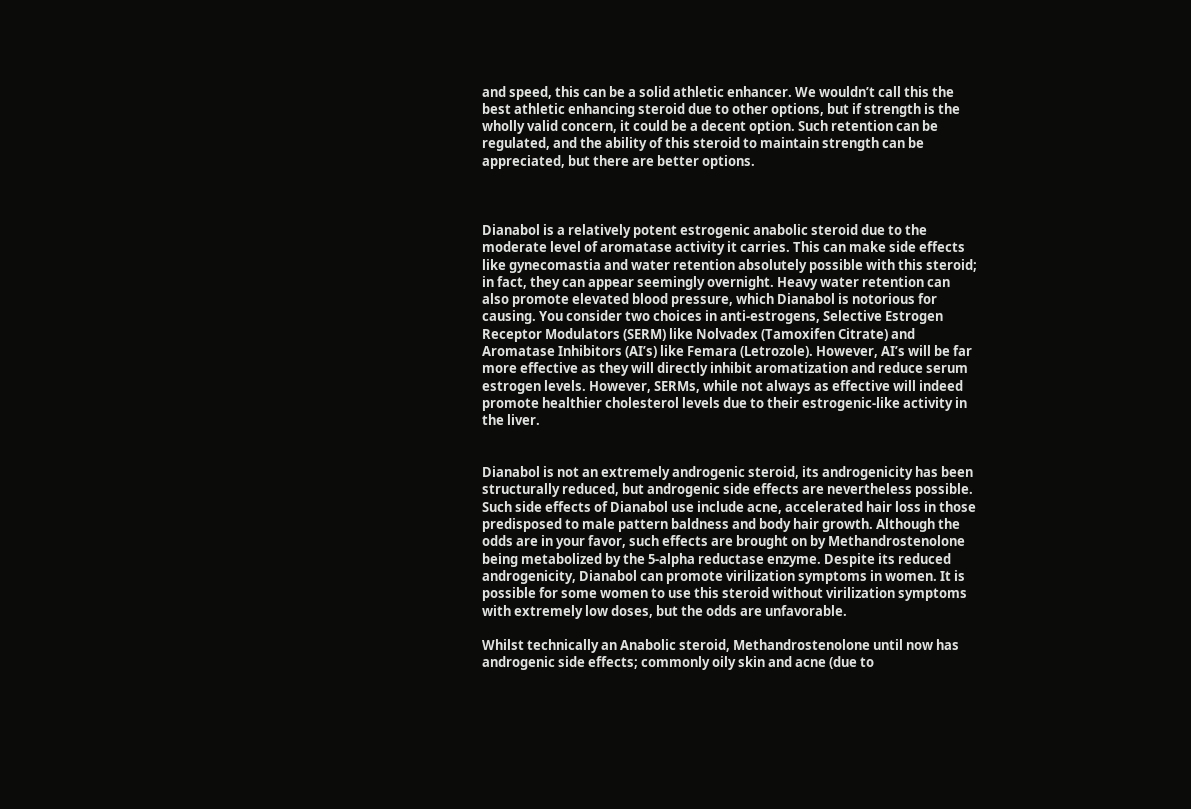and speed, this can be a solid athletic enhancer. We wouldn’t call this the best athletic enhancing steroid due to other options, but if strength is the wholly valid concern, it could be a decent option. Such retention can be regulated, and the ability of this steroid to maintain strength can be appreciated, but there are better options.



Dianabol is a relatively potent estrogenic anabolic steroid due to the moderate level of aromatase activity it carries. This can make side effects like gynecomastia and water retention absolutely possible with this steroid; in fact, they can appear seemingly overnight. Heavy water retention can also promote elevated blood pressure, which Dianabol is notorious for causing. You consider two choices in anti-estrogens, Selective Estrogen Receptor Modulators (SERM) like Nolvadex (Tamoxifen Citrate) and Aromatase Inhibitors (AI’s) like Femara (Letrozole). However, AI’s will be far more effective as they will directly inhibit aromatization and reduce serum estrogen levels. However, SERMs, while not always as effective will indeed promote healthier cholesterol levels due to their estrogenic-like activity in the liver.


Dianabol is not an extremely androgenic steroid, its androgenicity has been structurally reduced, but androgenic side effects are nevertheless possible. Such side effects of Dianabol use include acne, accelerated hair loss in those predisposed to male pattern baldness and body hair growth. Although the odds are in your favor, such effects are brought on by Methandrostenolone being metabolized by the 5-alpha reductase enzyme. Despite its reduced androgenicity, Dianabol can promote virilization symptoms in women. It is possible for some women to use this steroid without virilization symptoms with extremely low doses, but the odds are unfavorable.

Whilst technically an Anabolic steroid, Methandrostenolone until now has androgenic side effects; commonly oily skin and acne (due to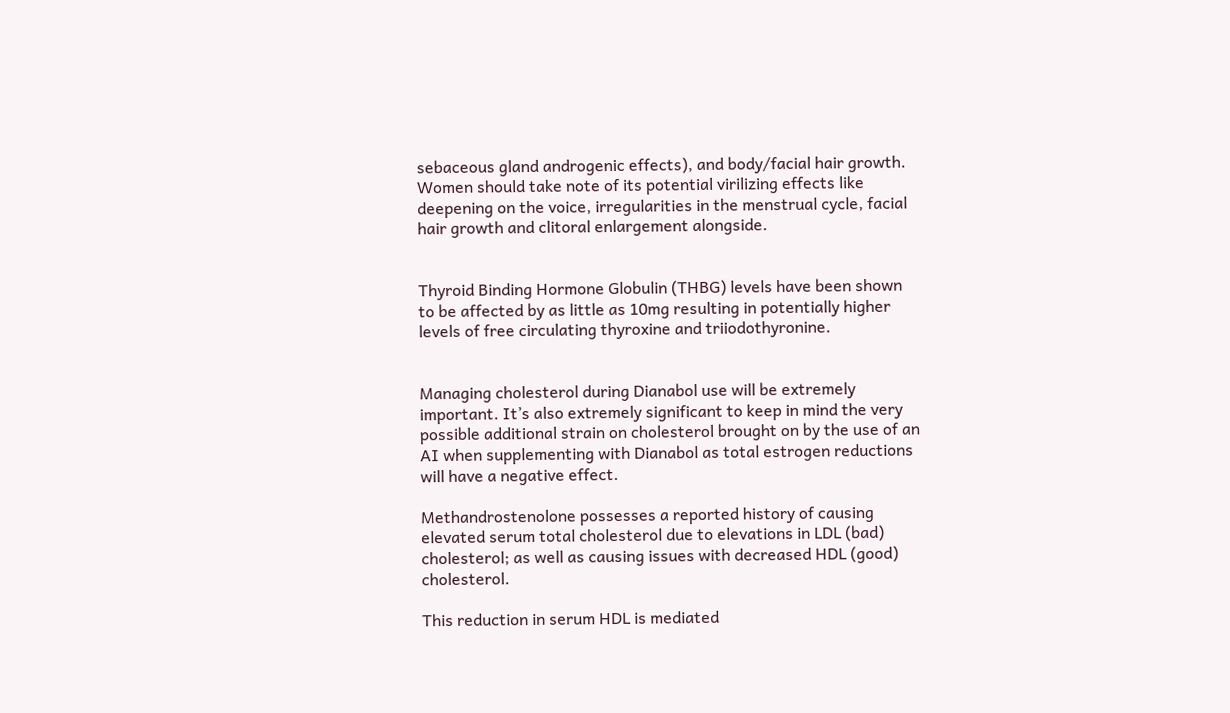sebaceous gland androgenic effects), and body/facial hair growth. Women should take note of its potential virilizing effects like deepening on the voice, irregularities in the menstrual cycle, facial hair growth and clitoral enlargement alongside.


Thyroid Binding Hormone Globulin (THBG) levels have been shown to be affected by as little as 10mg resulting in potentially higher levels of free circulating thyroxine and triiodothyronine.


Managing cholesterol during Dianabol use will be extremely important. It’s also extremely significant to keep in mind the very possible additional strain on cholesterol brought on by the use of an AI when supplementing with Dianabol as total estrogen reductions will have a negative effect.

Methandrostenolone possesses a reported history of causing elevated serum total cholesterol due to elevations in LDL (bad) cholesterol; as well as causing issues with decreased HDL (good) cholesterol.

This reduction in serum HDL is mediated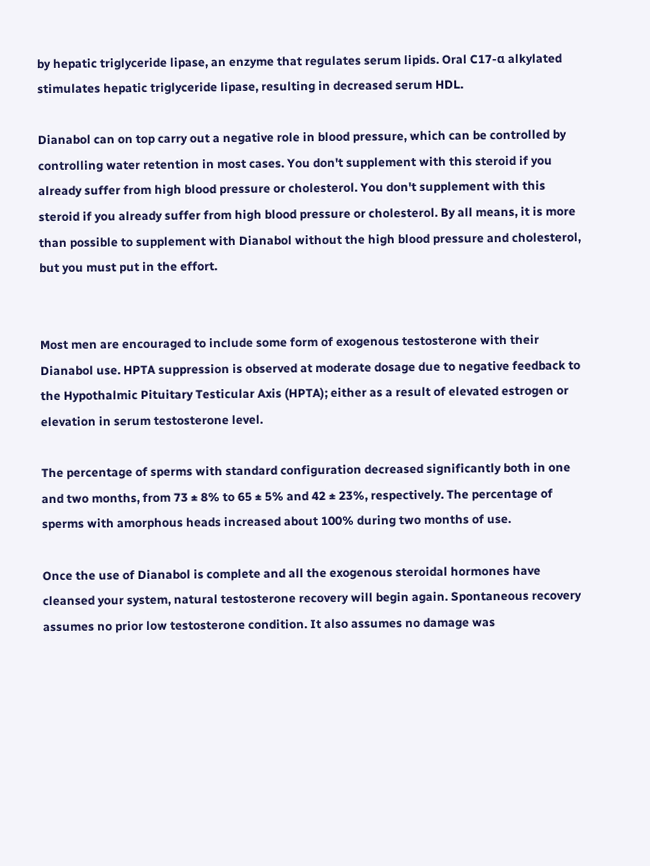by hepatic triglyceride lipase, an enzyme that regulates serum lipids. Oral C17-α alkylated stimulates hepatic triglyceride lipase, resulting in decreased serum HDL.

Dianabol can on top carry out a negative role in blood pressure, which can be controlled by controlling water retention in most cases. You don't supplement with this steroid if you already suffer from high blood pressure or cholesterol. You don't supplement with this steroid if you already suffer from high blood pressure or cholesterol. By all means, it is more than possible to supplement with Dianabol without the high blood pressure and cholesterol, but you must put in the effort.


Most men are encouraged to include some form of exogenous testosterone with their Dianabol use. HPTA suppression is observed at moderate dosage due to negative feedback to the Hypothalmic Pituitary Testicular Axis (HPTA); either as a result of elevated estrogen or elevation in serum testosterone level.

The percentage of sperms with standard configuration decreased significantly both in one and two months, from 73 ± 8% to 65 ± 5% and 42 ± 23%, respectively. The percentage of sperms with amorphous heads increased about 100% during two months of use.

Once the use of Dianabol is complete and all the exogenous steroidal hormones have cleansed your system, natural testosterone recovery will begin again. Spontaneous recovery assumes no prior low testosterone condition. It also assumes no damage was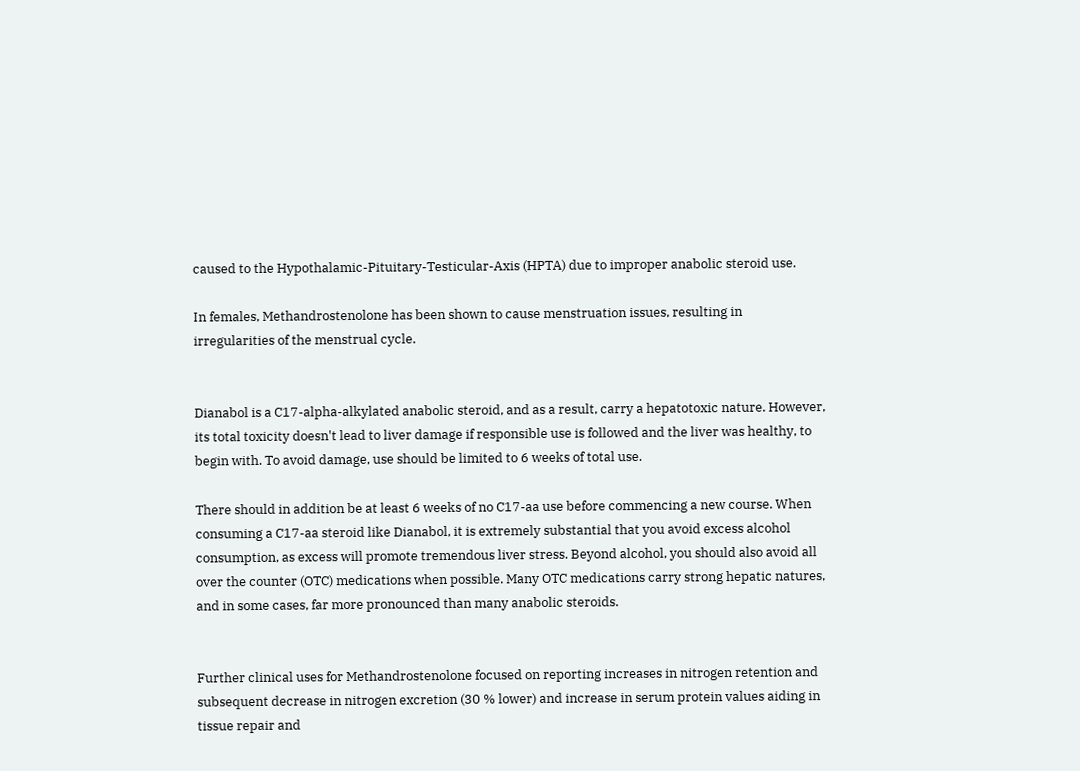caused to the Hypothalamic-Pituitary-Testicular-Axis (HPTA) due to improper anabolic steroid use.

In females, Methandrostenolone has been shown to cause menstruation issues, resulting in irregularities of the menstrual cycle.


Dianabol is a C17-alpha-alkylated anabolic steroid, and as a result, carry a hepatotoxic nature. However, its total toxicity doesn't lead to liver damage if responsible use is followed and the liver was healthy, to begin with. To avoid damage, use should be limited to 6 weeks of total use.

There should in addition be at least 6 weeks of no C17-aa use before commencing a new course. When consuming a C17-aa steroid like Dianabol, it is extremely substantial that you avoid excess alcohol consumption, as excess will promote tremendous liver stress. Beyond alcohol, you should also avoid all over the counter (OTC) medications when possible. Many OTC medications carry strong hepatic natures, and in some cases, far more pronounced than many anabolic steroids.


Further clinical uses for Methandrostenolone focused on reporting increases in nitrogen retention and subsequent decrease in nitrogen excretion (30 % lower) and increase in serum protein values aiding in tissue repair and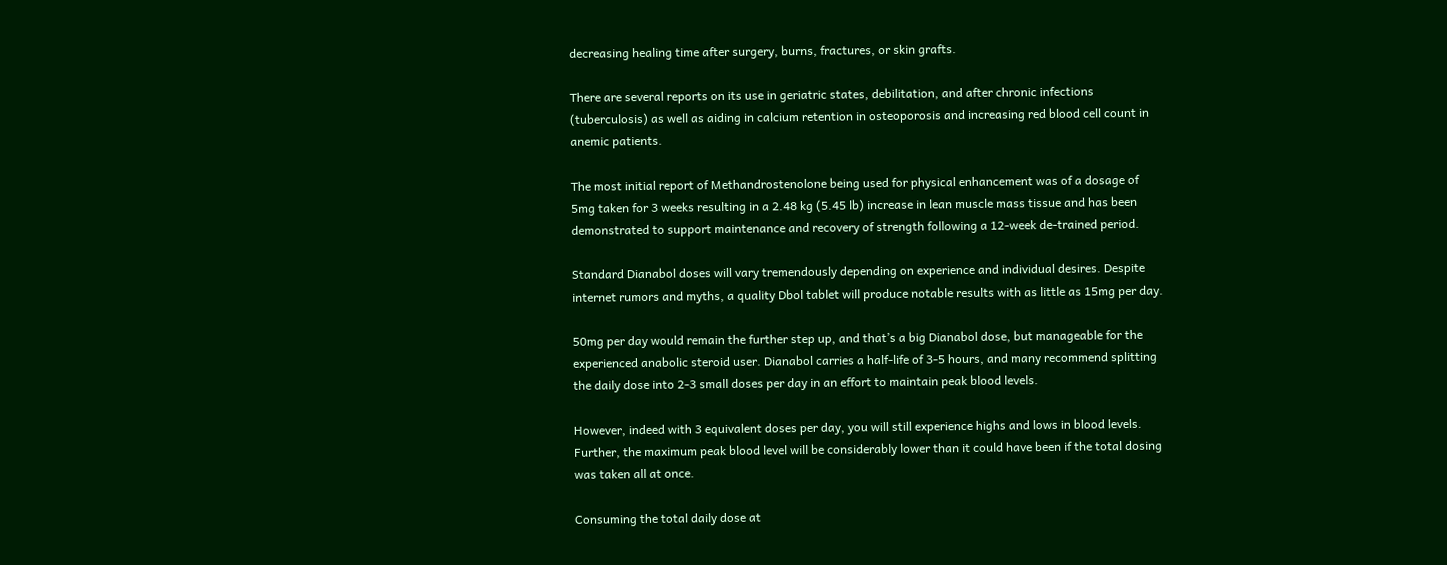decreasing healing time after surgery, burns, fractures, or skin grafts.

There are several reports on its use in geriatric states, debilitation, and after chronic infections (tuberculosis) as well as aiding in calcium retention in osteoporosis and increasing red blood cell count in anemic patients.

The most initial report of Methandrostenolone being used for physical enhancement was of a dosage of 5mg taken for 3 weeks resulting in a 2.48 kg (5.45 lb) increase in lean muscle mass tissue and has been demonstrated to support maintenance and recovery of strength following a 12-week de-trained period.

Standard Dianabol doses will vary tremendously depending on experience and individual desires. Despite internet rumors and myths, a quality Dbol tablet will produce notable results with as little as 15mg per day.

50mg per day would remain the further step up, and that’s a big Dianabol dose, but manageable for the experienced anabolic steroid user. Dianabol carries a half-life of 3-5 hours, and many recommend splitting the daily dose into 2-3 small doses per day in an effort to maintain peak blood levels.

However, indeed with 3 equivalent doses per day, you will still experience highs and lows in blood levels. Further, the maximum peak blood level will be considerably lower than it could have been if the total dosing was taken all at once.

Consuming the total daily dose at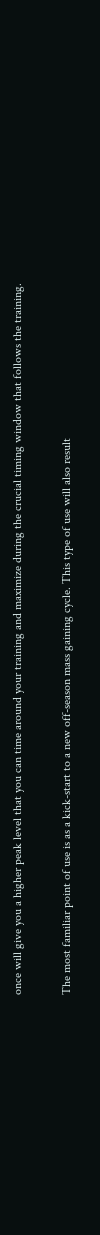once will give you a higher peak level that you can time around your training and maximize during the crucial timing window that follows the training.

The most familiar point of use is as a kick-start to a new off-season mass gaining cycle. This type of use will also result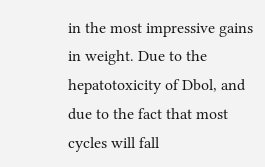in the most impressive gains in weight. Due to the hepatotoxicity of Dbol, and due to the fact that most cycles will fall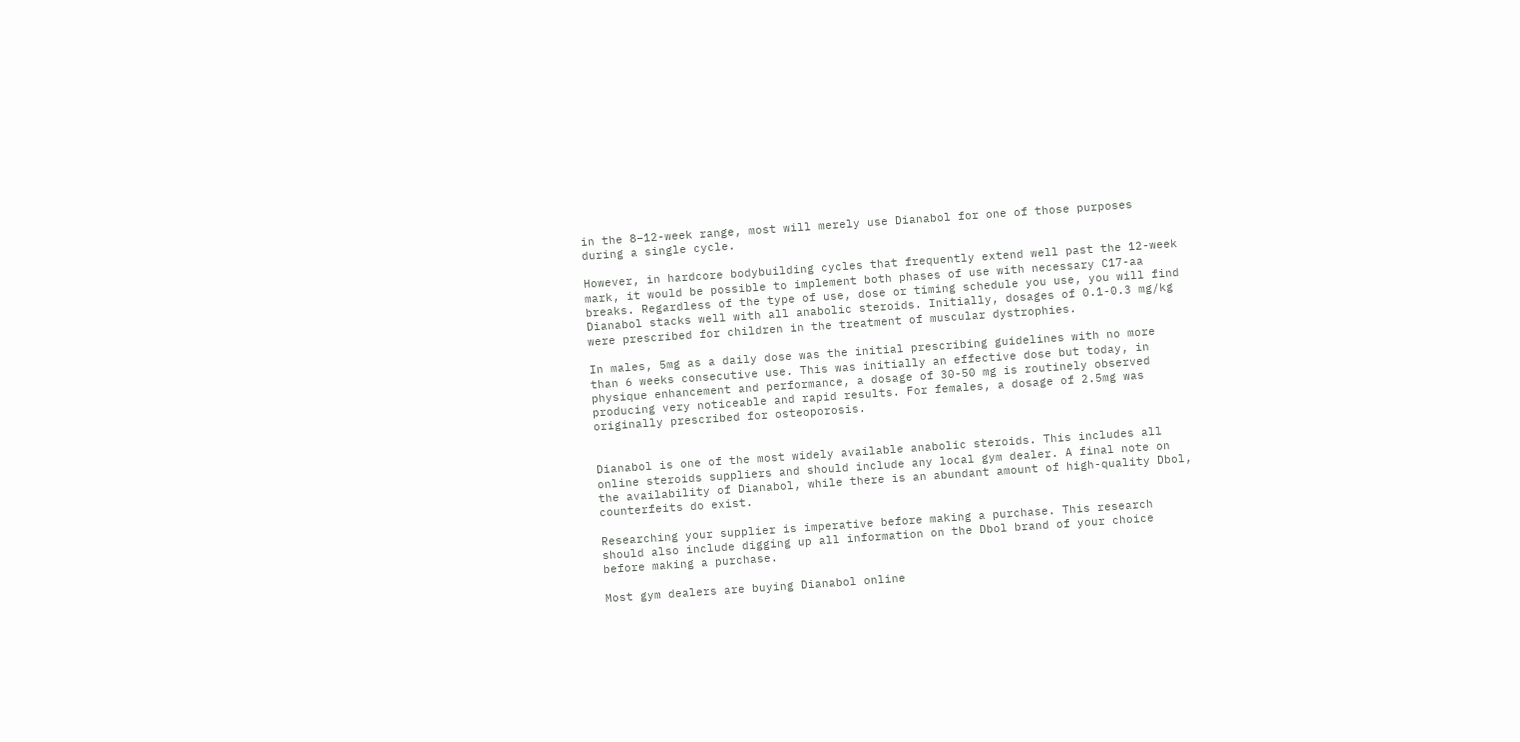in the 8–12-week range, most will merely use Dianabol for one of those purposes during a single cycle.

However, in hardcore bodybuilding cycles that frequently extend well past the 12-week mark, it would be possible to implement both phases of use with necessary C17-aa breaks. Regardless of the type of use, dose or timing schedule you use, you will find Dianabol stacks well with all anabolic steroids. Initially, dosages of 0.1-0.3 mg/kg were prescribed for children in the treatment of muscular dystrophies.

In males, 5mg as a daily dose was the initial prescribing guidelines with no more than 6 weeks consecutive use. This was initially an effective dose but today, in physique enhancement and performance, a dosage of 30-50 mg is routinely observed producing very noticeable and rapid results. For females, a dosage of 2.5mg was originally prescribed for osteoporosis.


Dianabol is one of the most widely available anabolic steroids. This includes all online steroids suppliers and should include any local gym dealer. A final note on the availability of Dianabol, while there is an abundant amount of high-quality Dbol, counterfeits do exist.

Researching your supplier is imperative before making a purchase. This research should also include digging up all information on the Dbol brand of your choice before making a purchase.

Most gym dealers are buying Dianabol online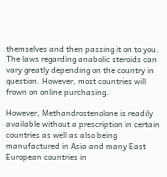themselves and then passing it on to you. The laws regarding anabolic steroids can vary greatly depending on the country in question. However, most countries will frown on online purchasing.

However, Methandrostenolone is readily available without a prescription in certain countries as well as also being manufactured in Asia and many East European countries in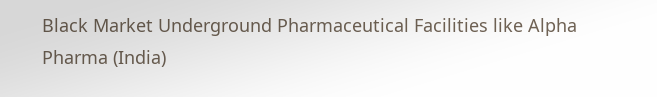Black Market Underground Pharmaceutical Facilities like Alpha Pharma (India)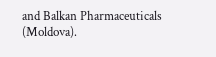and Balkan Pharmaceuticals (Moldova).